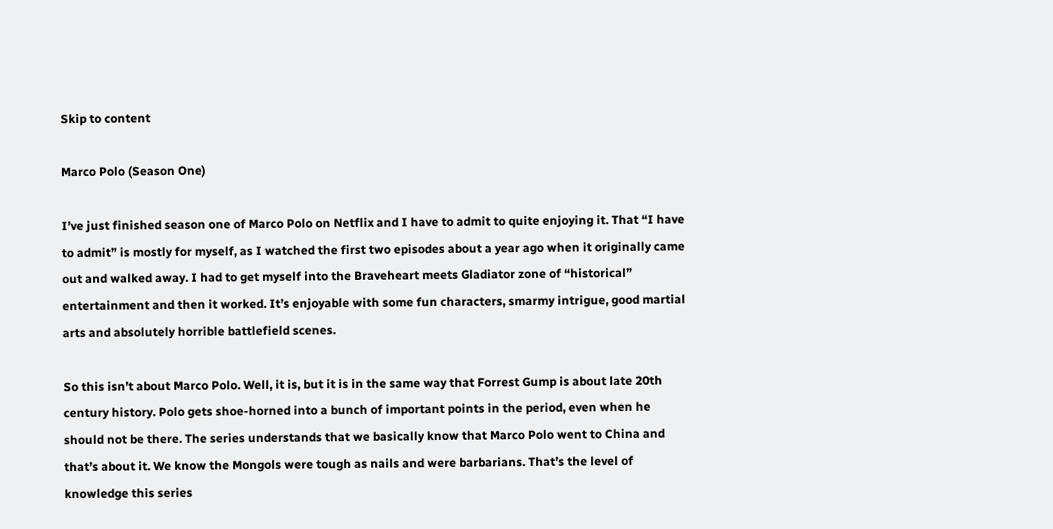Skip to content

Marco Polo (Season One)

I’ve just finished season one of Marco Polo on Netflix and I have to admit to quite enjoying it. That “I have to admit” is mostly for myself, as I watched the first two episodes about a year ago when it originally came out and walked away. I had to get myself into the Braveheart meets Gladiator zone of “historical” entertainment and then it worked. It’s enjoyable with some fun characters, smarmy intrigue, good martial arts and absolutely horrible battlefield scenes.

So this isn’t about Marco Polo. Well, it is, but it is in the same way that Forrest Gump is about late 20th century history. Polo gets shoe-horned into a bunch of important points in the period, even when he should not be there. The series understands that we basically know that Marco Polo went to China and that’s about it. We know the Mongols were tough as nails and were barbarians. That’s the level of knowledge this series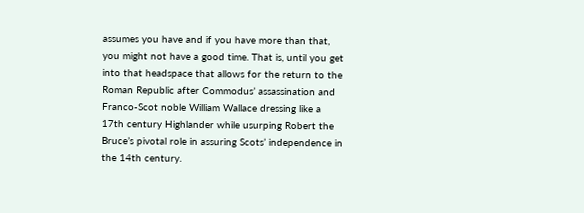assumes you have and if you have more than that, you might not have a good time. That is, until you get into that headspace that allows for the return to the Roman Republic after Commodus’ assassination and Franco-Scot noble William Wallace dressing like a 17th century Highlander while usurping Robert the Bruce’s pivotal role in assuring Scots’ independence in the 14th century.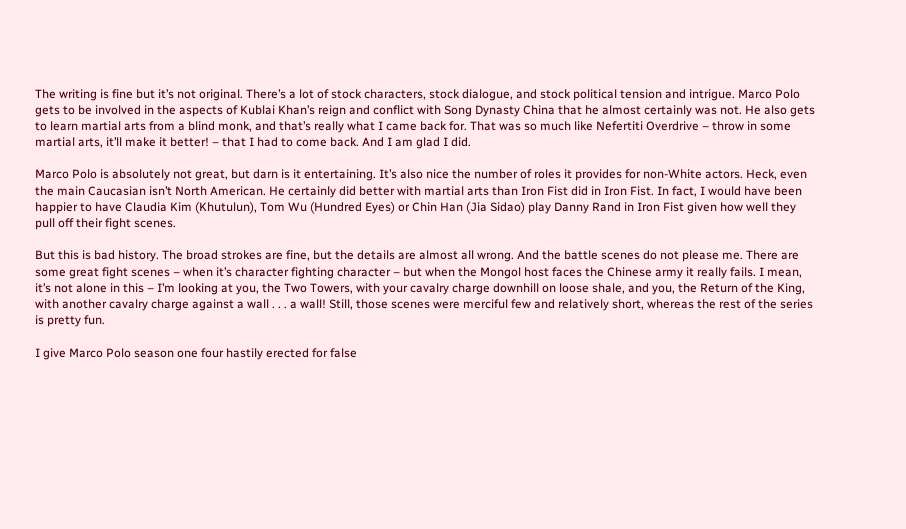The writing is fine but it’s not original. There’s a lot of stock characters, stock dialogue, and stock political tension and intrigue. Marco Polo gets to be involved in the aspects of Kublai Khan’s reign and conflict with Song Dynasty China that he almost certainly was not. He also gets to learn martial arts from a blind monk, and that’s really what I came back for. That was so much like Nefertiti Overdrive – throw in some martial arts, it’ll make it better! – that I had to come back. And I am glad I did.

Marco Polo is absolutely not great, but darn is it entertaining. It’s also nice the number of roles it provides for non-White actors. Heck, even the main Caucasian isn’t North American. He certainly did better with martial arts than Iron Fist did in Iron Fist. In fact, I would have been happier to have Claudia Kim (Khutulun), Tom Wu (Hundred Eyes) or Chin Han (Jia Sidao) play Danny Rand in Iron Fist given how well they pull off their fight scenes.

But this is bad history. The broad strokes are fine, but the details are almost all wrong. And the battle scenes do not please me. There are some great fight scenes – when it’s character fighting character – but when the Mongol host faces the Chinese army it really fails. I mean, it’s not alone in this – I’m looking at you, the Two Towers, with your cavalry charge downhill on loose shale, and you, the Return of the King, with another cavalry charge against a wall . . . a wall! Still, those scenes were merciful few and relatively short, whereas the rest of the series is pretty fun.

I give Marco Polo season one four hastily erected for false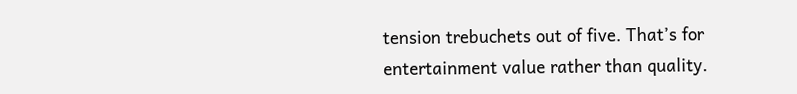tension trebuchets out of five. That’s for entertainment value rather than quality.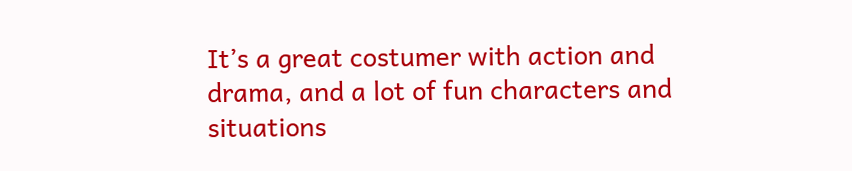It’s a great costumer with action and drama, and a lot of fun characters and situations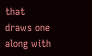that draws one along with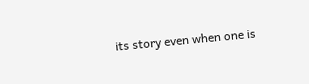its story even when one is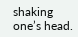shaking one’s head.